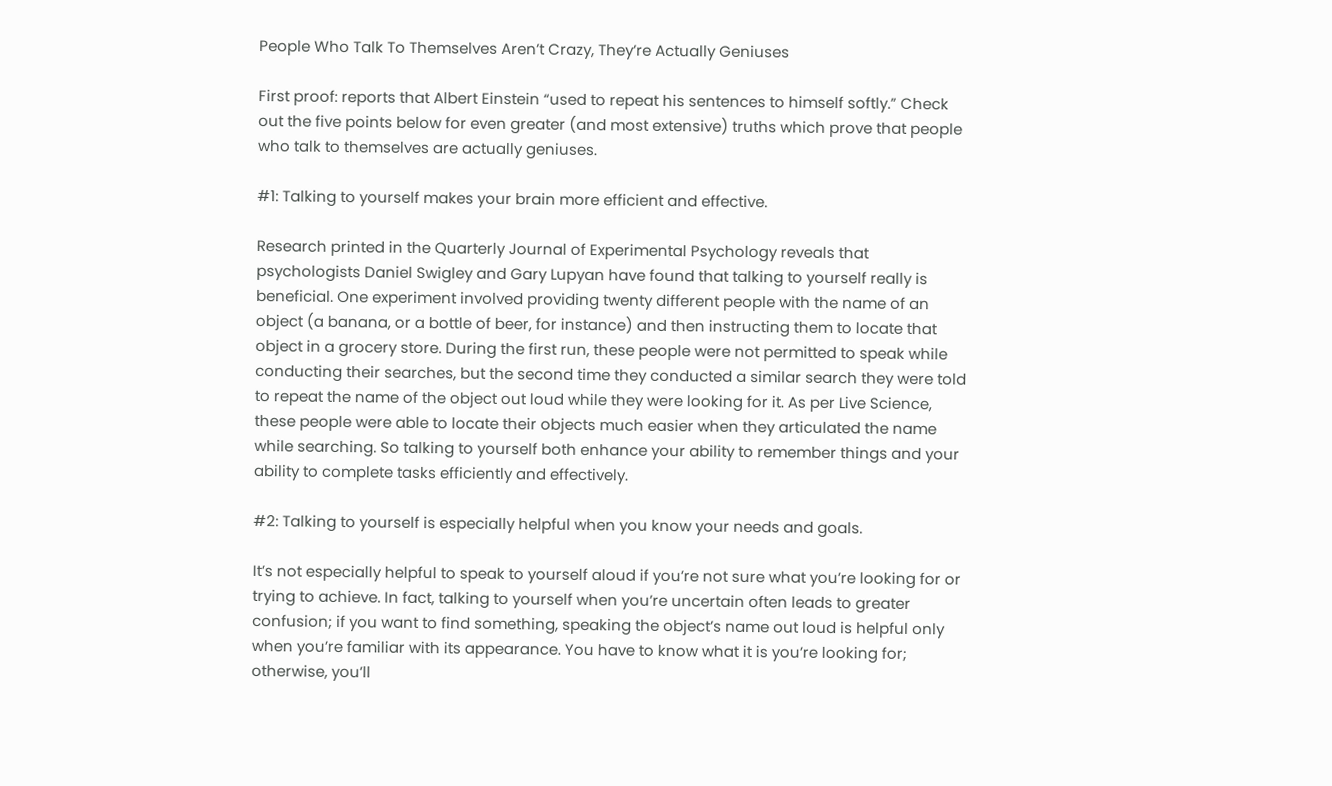People Who Talk To Themselves Aren’t Crazy, They’re Actually Geniuses

First proof: reports that Albert Einstein “used to repeat his sentences to himself softly.” Check out the five points below for even greater (and most extensive) truths which prove that people who talk to themselves are actually geniuses.

#1: Talking to yourself makes your brain more efficient and effective.

Research printed in the Quarterly Journal of Experimental Psychology reveals that psychologists Daniel Swigley and Gary Lupyan have found that talking to yourself really is beneficial. One experiment involved providing twenty different people with the name of an object (a banana, or a bottle of beer, for instance) and then instructing them to locate that object in a grocery store. During the first run, these people were not permitted to speak while conducting their searches, but the second time they conducted a similar search they were told to repeat the name of the object out loud while they were looking for it. As per Live Science, these people were able to locate their objects much easier when they articulated the name while searching. So talking to yourself both enhance your ability to remember things and your ability to complete tasks efficiently and effectively.

#2: Talking to yourself is especially helpful when you know your needs and goals.

It’s not especially helpful to speak to yourself aloud if you’re not sure what you’re looking for or trying to achieve. In fact, talking to yourself when you’re uncertain often leads to greater confusion; if you want to find something, speaking the object’s name out loud is helpful only when you’re familiar with its appearance. You have to know what it is you’re looking for; otherwise, you’ll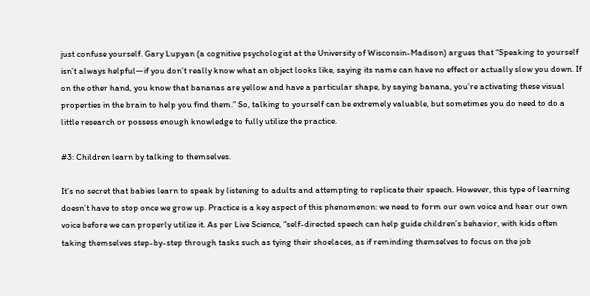just confuse yourself. Gary Lupyan (a cognitive psychologist at the University of Wisconsin-Madison) argues that “Speaking to yourself isn’t always helpful—if you don’t really know what an object looks like, saying its name can have no effect or actually slow you down. If on the other hand, you know that bananas are yellow and have a particular shape, by saying banana, you’re activating these visual properties in the brain to help you find them.” So, talking to yourself can be extremely valuable, but sometimes you do need to do a little research or possess enough knowledge to fully utilize the practice.

#3: Children learn by talking to themselves.

It’s no secret that babies learn to speak by listening to adults and attempting to replicate their speech. However, this type of learning doesn’t have to stop once we grow up. Practice is a key aspect of this phenomenon: we need to form our own voice and hear our own voice before we can properly utilize it. As per Live Science, “self-directed speech can help guide children’s behavior, with kids often taking themselves step-by-step through tasks such as tying their shoelaces, as if reminding themselves to focus on the job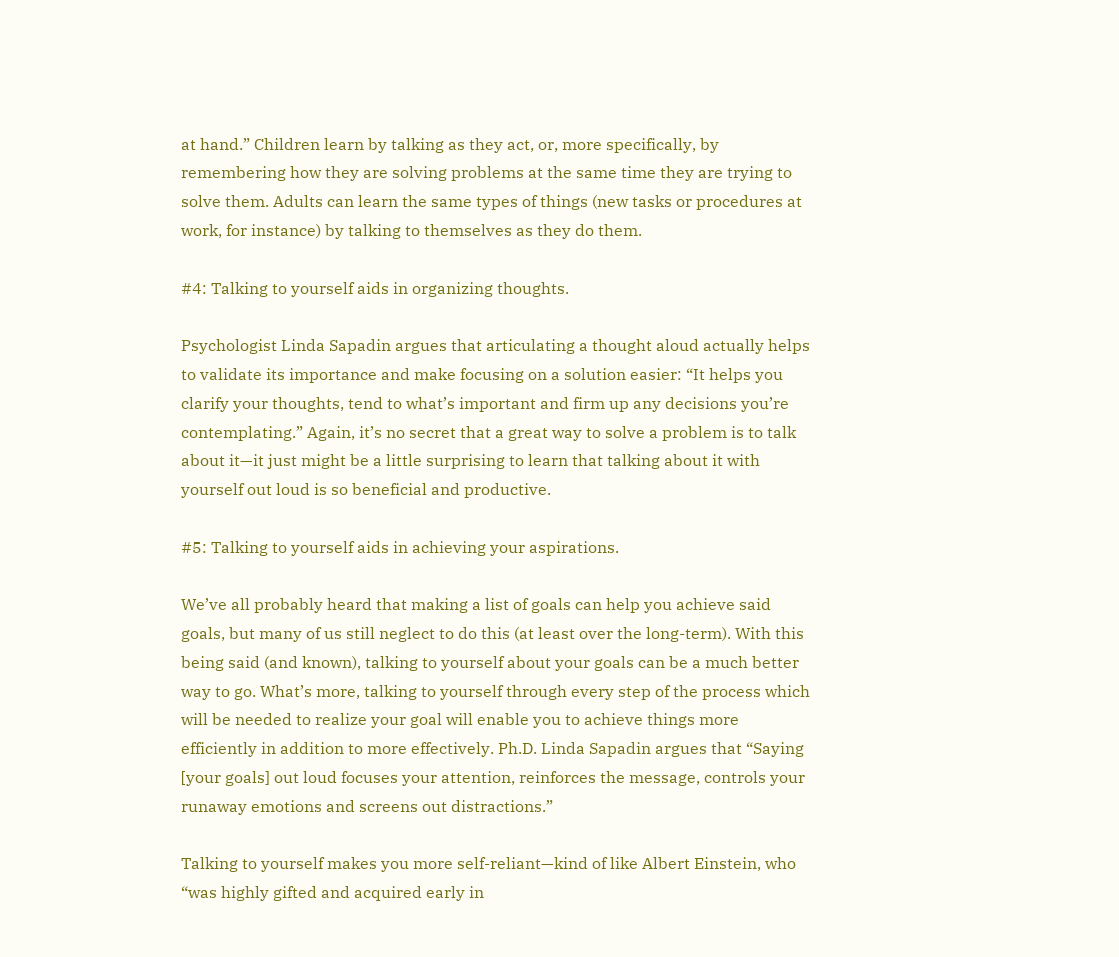at hand.” Children learn by talking as they act, or, more specifically, by remembering how they are solving problems at the same time they are trying to solve them. Adults can learn the same types of things (new tasks or procedures at work, for instance) by talking to themselves as they do them.

#4: Talking to yourself aids in organizing thoughts.

Psychologist Linda Sapadin argues that articulating a thought aloud actually helps to validate its importance and make focusing on a solution easier: “It helps you clarify your thoughts, tend to what’s important and firm up any decisions you’re contemplating.” Again, it’s no secret that a great way to solve a problem is to talk about it—it just might be a little surprising to learn that talking about it with yourself out loud is so beneficial and productive.

#5: Talking to yourself aids in achieving your aspirations.

We’ve all probably heard that making a list of goals can help you achieve said goals, but many of us still neglect to do this (at least over the long-term). With this being said (and known), talking to yourself about your goals can be a much better way to go. What’s more, talking to yourself through every step of the process which will be needed to realize your goal will enable you to achieve things more efficiently in addition to more effectively. Ph.D. Linda Sapadin argues that “Saying [your goals] out loud focuses your attention, reinforces the message, controls your runaway emotions and screens out distractions.”

Talking to yourself makes you more self-reliant—kind of like Albert Einstein, who “was highly gifted and acquired early in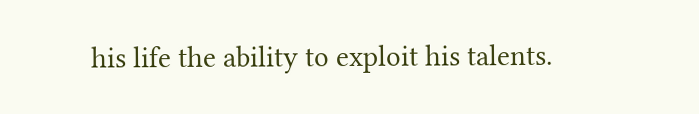his life the ability to exploit his talents.